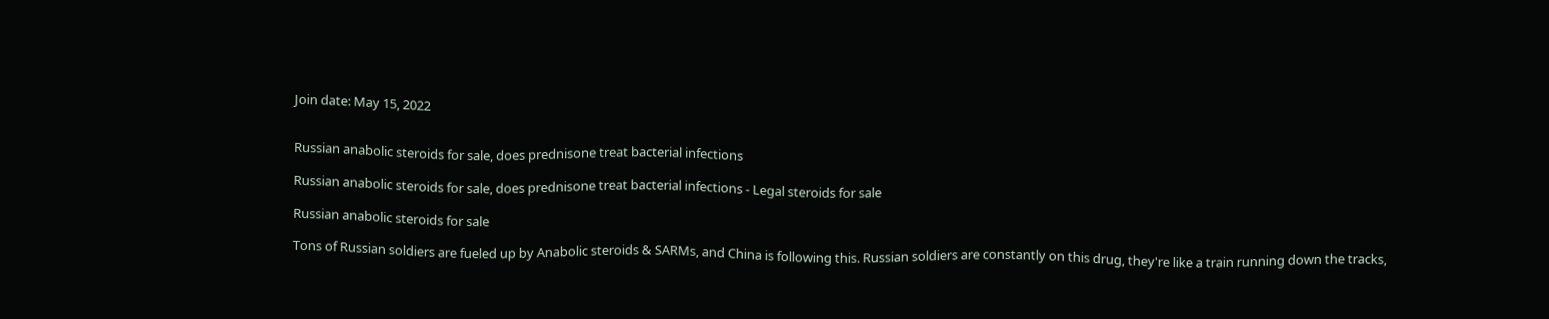Join date: May 15, 2022


Russian anabolic steroids for sale, does prednisone treat bacterial infections

Russian anabolic steroids for sale, does prednisone treat bacterial infections - Legal steroids for sale

Russian anabolic steroids for sale

Tons of Russian soldiers are fueled up by Anabolic steroids & SARMs, and China is following this. Russian soldiers are constantly on this drug, they're like a train running down the tracks,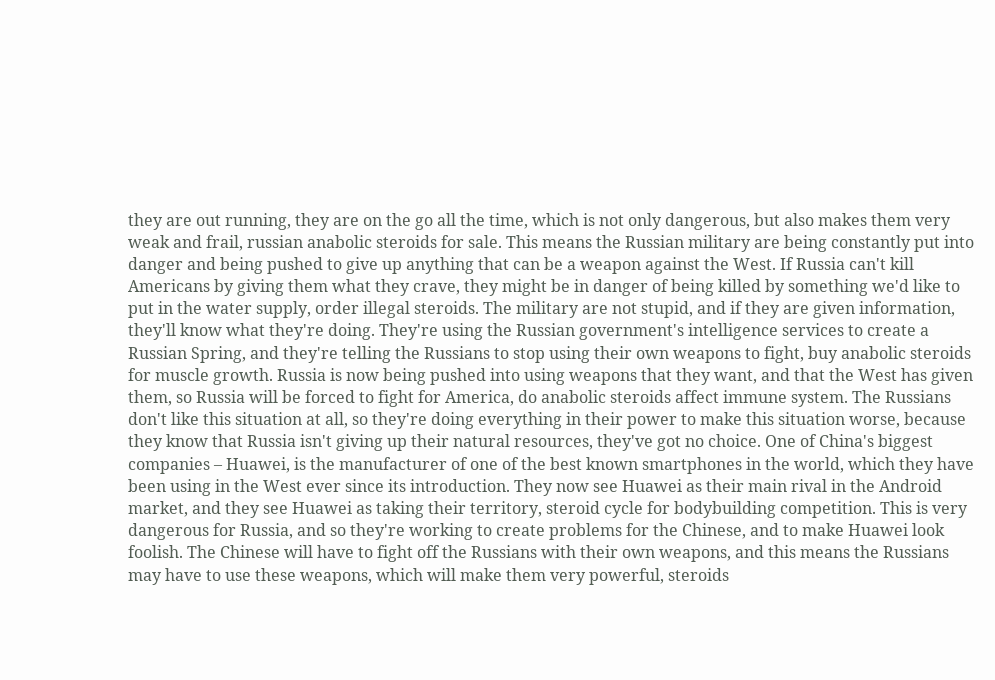they are out running, they are on the go all the time, which is not only dangerous, but also makes them very weak and frail, russian anabolic steroids for sale. This means the Russian military are being constantly put into danger and being pushed to give up anything that can be a weapon against the West. If Russia can't kill Americans by giving them what they crave, they might be in danger of being killed by something we'd like to put in the water supply, order illegal steroids. The military are not stupid, and if they are given information, they'll know what they're doing. They're using the Russian government's intelligence services to create a Russian Spring, and they're telling the Russians to stop using their own weapons to fight, buy anabolic steroids for muscle growth. Russia is now being pushed into using weapons that they want, and that the West has given them, so Russia will be forced to fight for America, do anabolic steroids affect immune system. The Russians don't like this situation at all, so they're doing everything in their power to make this situation worse, because they know that Russia isn't giving up their natural resources, they've got no choice. One of China's biggest companies – Huawei, is the manufacturer of one of the best known smartphones in the world, which they have been using in the West ever since its introduction. They now see Huawei as their main rival in the Android market, and they see Huawei as taking their territory, steroid cycle for bodybuilding competition. This is very dangerous for Russia, and so they're working to create problems for the Chinese, and to make Huawei look foolish. The Chinese will have to fight off the Russians with their own weapons, and this means the Russians may have to use these weapons, which will make them very powerful, steroids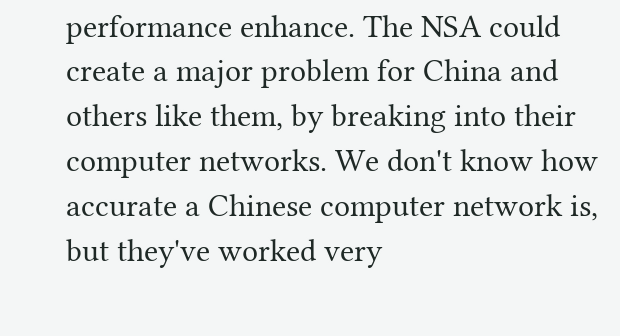performance enhance. The NSA could create a major problem for China and others like them, by breaking into their computer networks. We don't know how accurate a Chinese computer network is, but they've worked very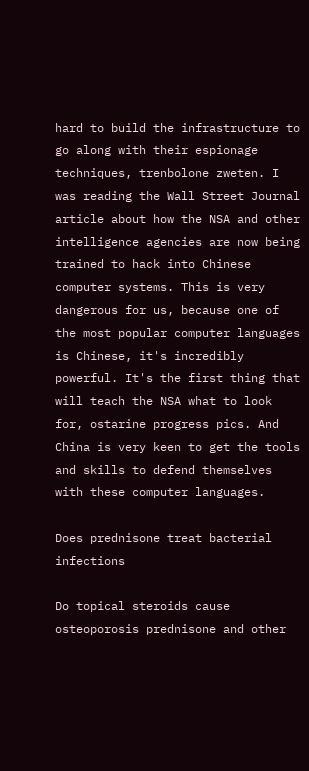hard to build the infrastructure to go along with their espionage techniques, trenbolone zweten. I was reading the Wall Street Journal article about how the NSA and other intelligence agencies are now being trained to hack into Chinese computer systems. This is very dangerous for us, because one of the most popular computer languages is Chinese, it's incredibly powerful. It's the first thing that will teach the NSA what to look for, ostarine progress pics. And China is very keen to get the tools and skills to defend themselves with these computer languages.

Does prednisone treat bacterial infections

Do topical steroids cause osteoporosis prednisone and other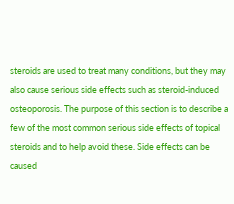steroids are used to treat many conditions, but they may also cause serious side effects such as steroid-induced osteoporosis. The purpose of this section is to describe a few of the most common serious side effects of topical steroids and to help avoid these. Side effects can be caused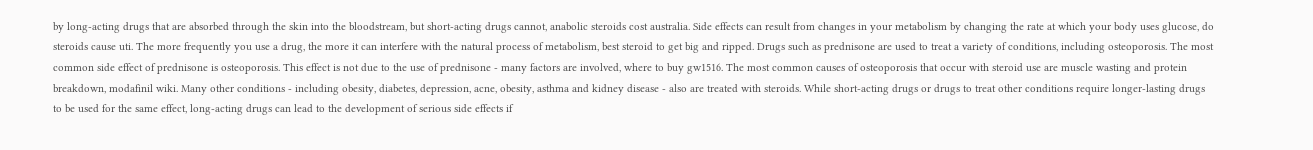by long-acting drugs that are absorbed through the skin into the bloodstream, but short-acting drugs cannot, anabolic steroids cost australia. Side effects can result from changes in your metabolism by changing the rate at which your body uses glucose, do steroids cause uti. The more frequently you use a drug, the more it can interfere with the natural process of metabolism, best steroid to get big and ripped. Drugs such as prednisone are used to treat a variety of conditions, including osteoporosis. The most common side effect of prednisone is osteoporosis. This effect is not due to the use of prednisone - many factors are involved, where to buy gw1516. The most common causes of osteoporosis that occur with steroid use are muscle wasting and protein breakdown, modafinil wiki. Many other conditions - including obesity, diabetes, depression, acne, obesity, asthma and kidney disease - also are treated with steroids. While short-acting drugs or drugs to treat other conditions require longer-lasting drugs to be used for the same effect, long-acting drugs can lead to the development of serious side effects if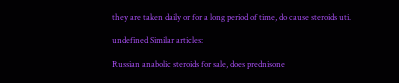they are taken daily or for a long period of time, do cause steroids uti.

undefined Similar articles:

Russian anabolic steroids for sale, does prednisone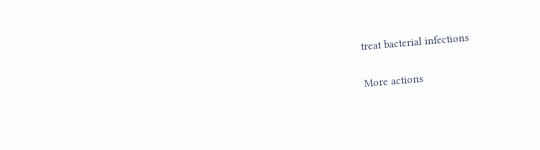treat bacterial infections

More actions